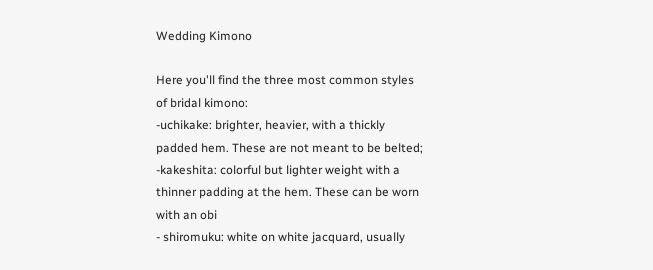Wedding Kimono

Here you'll find the three most common styles of bridal kimono:
-uchikake: brighter, heavier, with a thickly padded hem. These are not meant to be belted;
-kakeshita: colorful but lighter weight with a thinner padding at the hem. These can be worn with an obi
- shiromuku: white on white jacquard, usually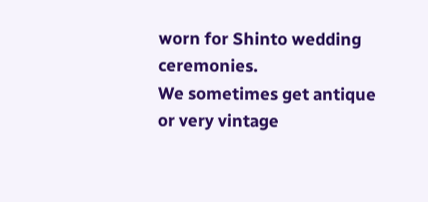worn for Shinto wedding ceremonies.
We sometimes get antique or very vintage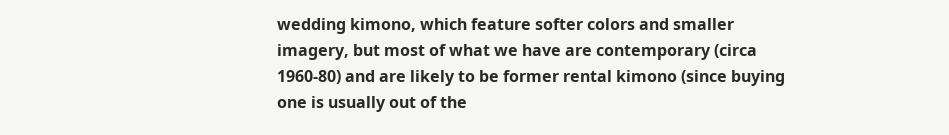wedding kimono, which feature softer colors and smaller imagery, but most of what we have are contemporary (circa 1960-80) and are likely to be former rental kimono (since buying one is usually out of the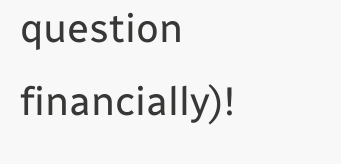question financially)!